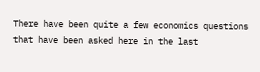There have been quite a few economics questions that have been asked here in the last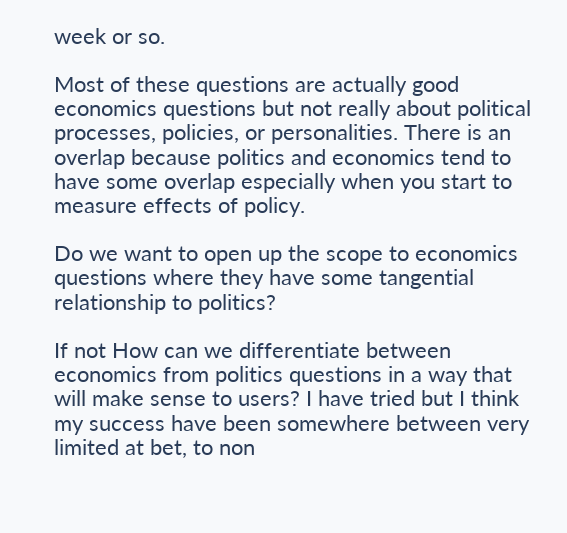week or so.

Most of these questions are actually good economics questions but not really about political processes, policies, or personalities. There is an overlap because politics and economics tend to have some overlap especially when you start to measure effects of policy.

Do we want to open up the scope to economics questions where they have some tangential relationship to politics?

If not How can we differentiate between economics from politics questions in a way that will make sense to users? I have tried but I think my success have been somewhere between very limited at bet, to non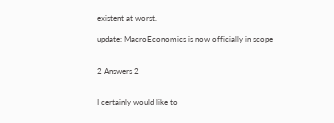existent at worst.

update: MacroEconomics is now officially in scope


2 Answers 2


I certainly would like to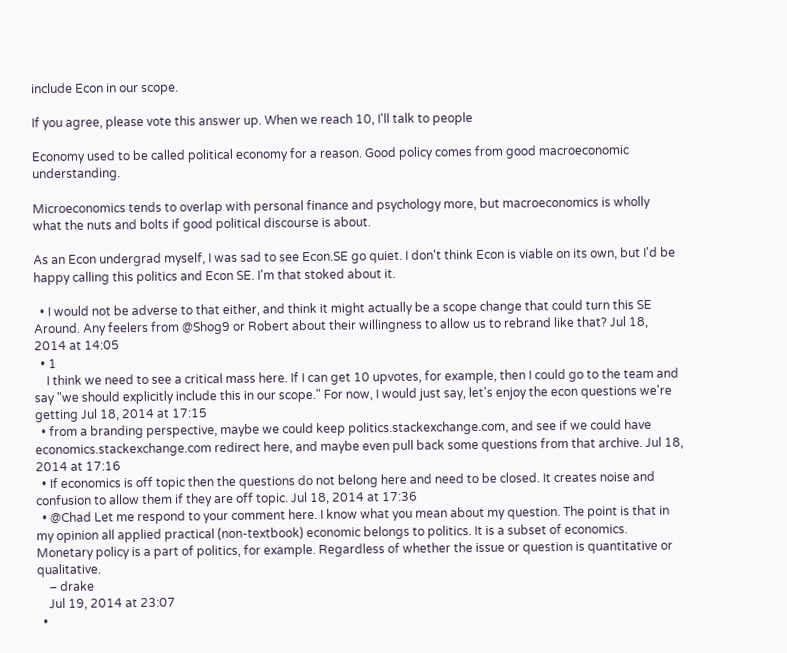include Econ in our scope.

If you agree, please vote this answer up. When we reach 10, I'll talk to people

Economy used to be called political economy for a reason. Good policy comes from good macroeconomic understanding.

Microeconomics tends to overlap with personal finance and psychology more, but macroeconomics is wholly what the nuts and bolts if good political discourse is about.

As an Econ undergrad myself, I was sad to see Econ.SE go quiet. I don't think Econ is viable on its own, but I'd be happy calling this politics and Econ SE. I'm that stoked about it.

  • I would not be adverse to that either, and think it might actually be a scope change that could turn this SE Around. Any feelers from @Shog9 or Robert about their willingness to allow us to rebrand like that? Jul 18, 2014 at 14:05
  • 1
    I think we need to see a critical mass here. If I can get 10 upvotes, for example, then I could go to the team and say "we should explicitly include this in our scope." For now, I would just say, let's enjoy the econ questions we're getting Jul 18, 2014 at 17:15
  • from a branding perspective, maybe we could keep politics.stackexchange.com, and see if we could have economics.stackexchange.com redirect here, and maybe even pull back some questions from that archive. Jul 18, 2014 at 17:16
  • If economics is off topic then the questions do not belong here and need to be closed. It creates noise and confusion to allow them if they are off topic. Jul 18, 2014 at 17:36
  • @Chad Let me respond to your comment here. I know what you mean about my question. The point is that in my opinion all applied practical (non-textbook) economic belongs to politics. It is a subset of economics. Monetary policy is a part of politics, for example. Regardless of whether the issue or question is quantitative or qualitative.
    – drake
    Jul 19, 2014 at 23:07
  •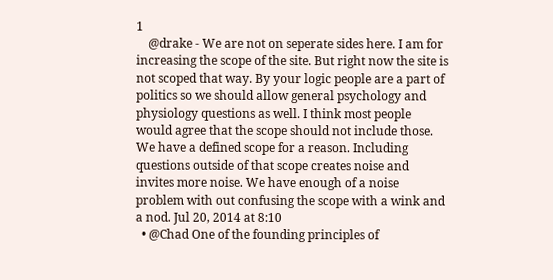1
    @drake - We are not on seperate sides here. I am for increasing the scope of the site. But right now the site is not scoped that way. By your logic people are a part of politics so we should allow general psychology and physiology questions as well. I think most people would agree that the scope should not include those. We have a defined scope for a reason. Including questions outside of that scope creates noise and invites more noise. We have enough of a noise problem with out confusing the scope with a wink and a nod. Jul 20, 2014 at 8:10
  • @Chad One of the founding principles of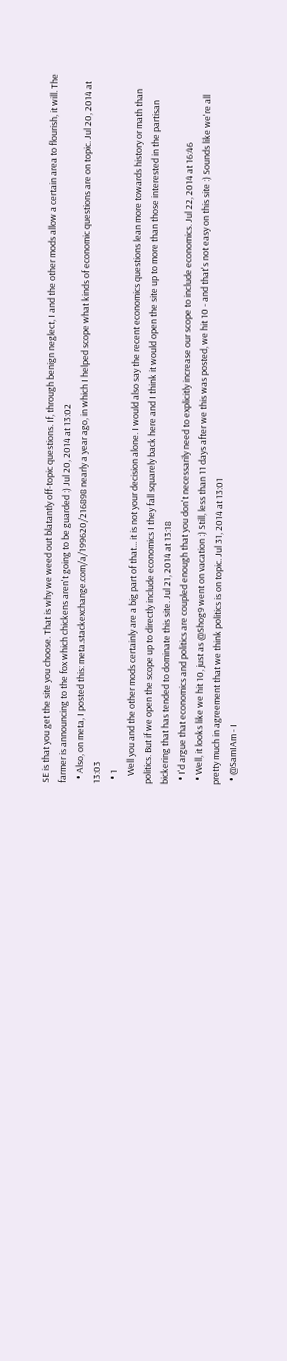SE is that you get the site you choose. That is why we weed out blatantly off-topic questions. If, through benign neglect, I and the other mods allow a certain area to flourish, it will. The farmer is announcing to the fox which chickens aren't going to be guarded :) Jul 20, 2014 at 13:02
  • Also, on meta, I posted this: meta.stackexchange.com/a/199620/216898 nearly a year ago, in which I helped scope what kinds of economic questions are on topic. Jul 20, 2014 at 13:03
  • 1
    Well you and the other mods certainly are a big part of that... it is not your decision alone. I would also say the recent economics questions lean more towards history or math than politics. But if we open the scope up to directly include economics I they fall squarely back here and I think it would open the site up to more than those interested in the partisan bickering that has tended to dominate this site. Jul 21, 2014 at 13:18
  • I'd argue that economics and politics are coupled enough that you don't necessarily need to explicitly increase our scope to include economics. Jul 22, 2014 at 16:46
  • Well, it looks like we hit 10, just as @Shog9 went on vacation :) Still, less than 11 days after we this was posted, we hit 10 - and that's not easy on this site :) Sounds like we're all pretty much in agreement that we think politics is on topic. Jul 31, 2014 at 13:01
  • @SamIAm - I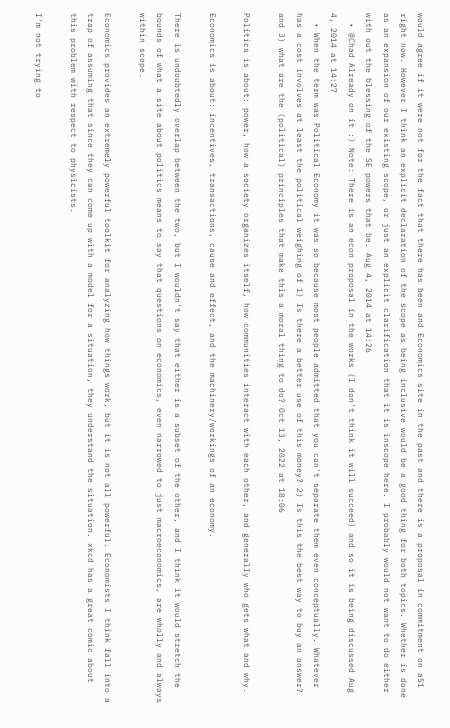would agree if it were not for the fact that there has been and Economics site in the past and there is a proposal in commitment on a51 right now. However I think an explicit declaration of the scope as being inclusive would be a good thing for both topics. Whether is done as an expansion of our existing scope, or just an explicit clarification that it is inscope here. I probably would not want to do either with out the blessing of the SE powers that be. Aug 4, 2014 at 14:26
  • @Chad Already on it :) Note: There is an econ proposal in the works (I don't think it will succeed) and so it is being discussed Aug 4, 2014 at 14:27
  • When the term was Political Economy it was so because most people admitted that you can't separate them even conceptually. Whatever has a cost involves at least the political weighing of 1) Is there a better use of this money? 2) Is this the best way to buy an answer? and 3) what are the (political) principles that make this a moral thing to do? Oct 13, 2022 at 18:06

Politics is about: power, how a society organizes itself, how communities interact with each other, and generally who gets what and why.

Economics is about: incentives, transactions, cause and effect, and the machinery/workings of an economy.

There is undoubtedly overlap between the two, but I wouldn't say that either is a subset of the other, and I think it would stretch the bounds of what a site about politics means to say that questions on economics, even narrowed to just macroeconomics, are wholly and always within scope.

Economics provides an extremely powerful toolkit for analyzing how things work, but it is not all powerful. Economists I think fall into a trap of assuming that since they can come up with a model for a situation, they understand the situation. xkcd has a great comic about this problem with respect to physicists.

I'm not trying to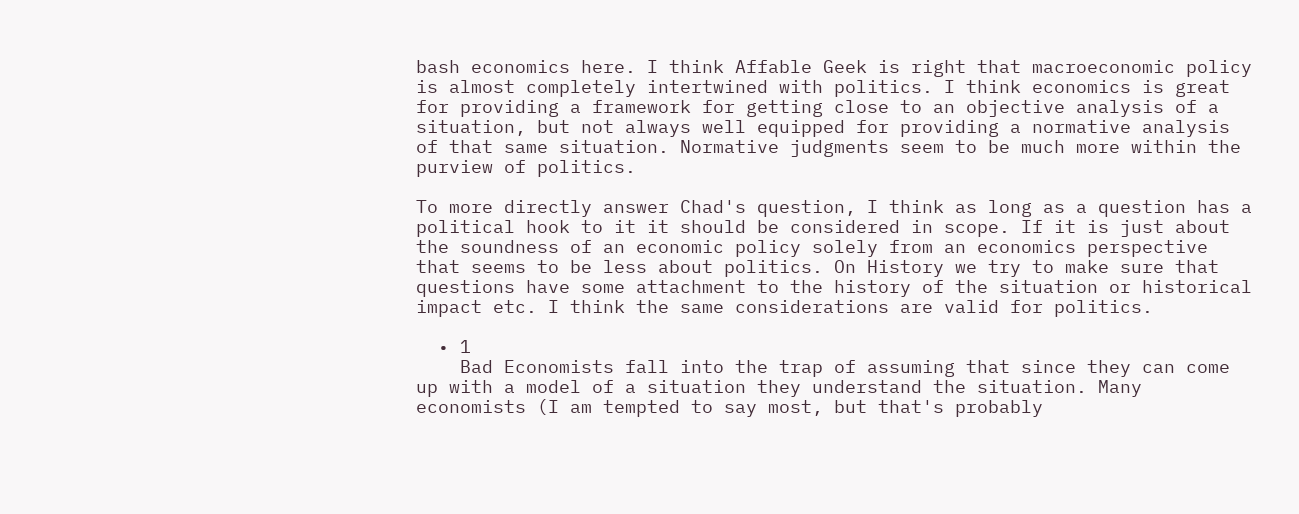bash economics here. I think Affable Geek is right that macroeconomic policy is almost completely intertwined with politics. I think economics is great for providing a framework for getting close to an objective analysis of a situation, but not always well equipped for providing a normative analysis of that same situation. Normative judgments seem to be much more within the purview of politics.

To more directly answer Chad's question, I think as long as a question has a political hook to it it should be considered in scope. If it is just about the soundness of an economic policy solely from an economics perspective that seems to be less about politics. On History we try to make sure that questions have some attachment to the history of the situation or historical impact etc. I think the same considerations are valid for politics.

  • 1
    Bad Economists fall into the trap of assuming that since they can come up with a model of a situation they understand the situation. Many economists (I am tempted to say most, but that's probably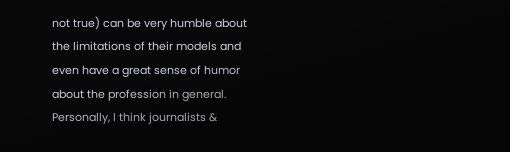not true) can be very humble about the limitations of their models and even have a great sense of humor about the profession in general. Personally, I think journalists &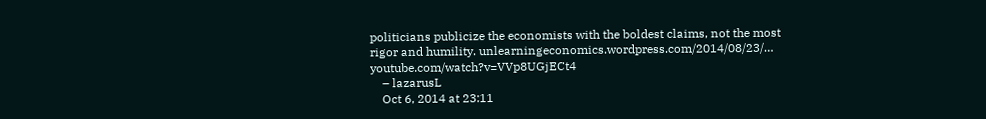politicians publicize the economists with the boldest claims, not the most rigor and humility. unlearningeconomics.wordpress.com/2014/08/23/… youtube.com/watch?v=VVp8UGjECt4
    – lazarusL
    Oct 6, 2014 at 23:11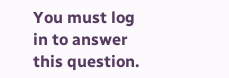You must log in to answer this question.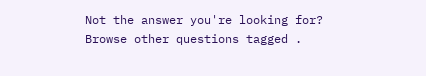Not the answer you're looking for? Browse other questions tagged .